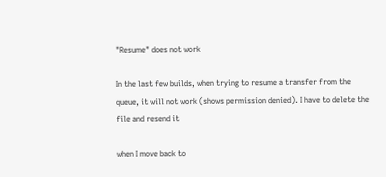"Resume" does not work

In the last few builds, when trying to resume a transfer from the queue, it will not work (shows permission denied). I have to delete the file and resend it

when I move back to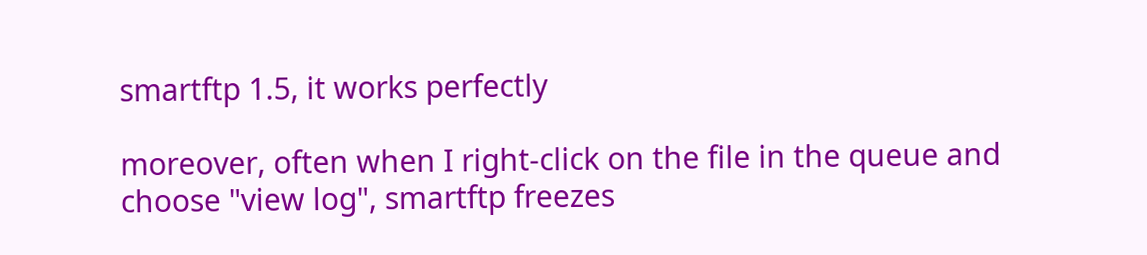smartftp 1.5, it works perfectly

moreover, often when I right-click on the file in the queue and choose "view log", smartftp freezes